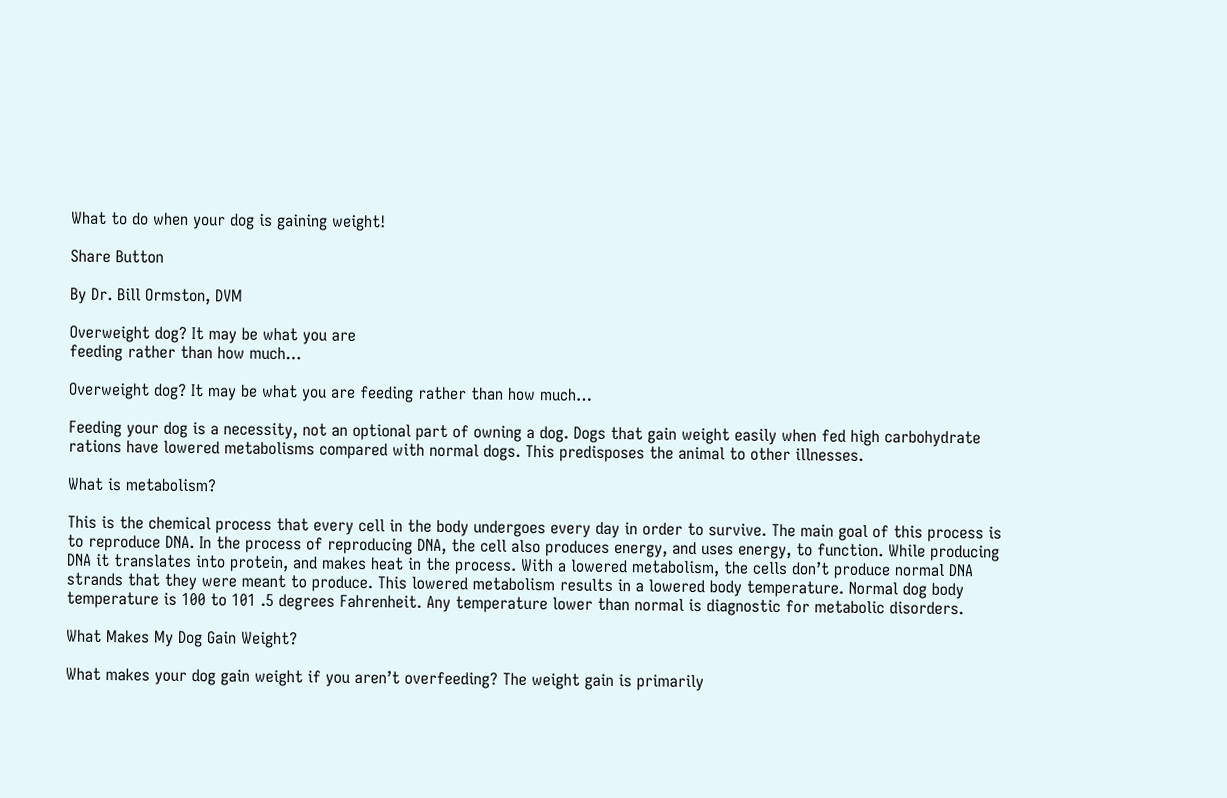What to do when your dog is gaining weight!

Share Button

By Dr. Bill Ormston, DVM

Overweight dog? It may be what you are
feeding rather than how much…

Overweight dog? It may be what you are feeding rather than how much…

Feeding your dog is a necessity, not an optional part of owning a dog. Dogs that gain weight easily when fed high carbohydrate rations have lowered metabolisms compared with normal dogs. This predisposes the animal to other illnesses.

What is metabolism?

This is the chemical process that every cell in the body undergoes every day in order to survive. The main goal of this process is to reproduce DNA. In the process of reproducing DNA, the cell also produces energy, and uses energy, to function. While producing DNA it translates into protein, and makes heat in the process. With a lowered metabolism, the cells don’t produce normal DNA strands that they were meant to produce. This lowered metabolism results in a lowered body temperature. Normal dog body temperature is 100 to 101 .5 degrees Fahrenheit. Any temperature lower than normal is diagnostic for metabolic disorders.

What Makes My Dog Gain Weight?

What makes your dog gain weight if you aren’t overfeeding? The weight gain is primarily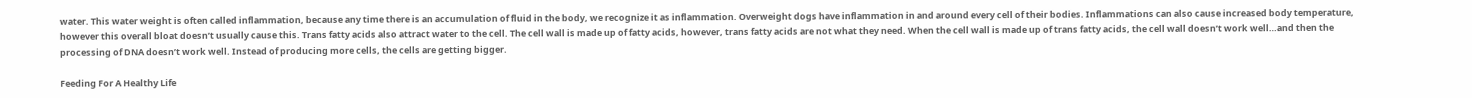water. This water weight is often called inflammation, because any time there is an accumulation of fluid in the body, we recognize it as inflammation. Overweight dogs have inflammation in and around every cell of their bodies. Inflammations can also cause increased body temperature, however this overall bloat doesn’t usually cause this. Trans fatty acids also attract water to the cell. The cell wall is made up of fatty acids, however, trans fatty acids are not what they need. When the cell wall is made up of trans fatty acids, the cell wall doesn’t work well…and then the processing of DNA doesn’t work well. Instead of producing more cells, the cells are getting bigger.

Feeding For A Healthy Life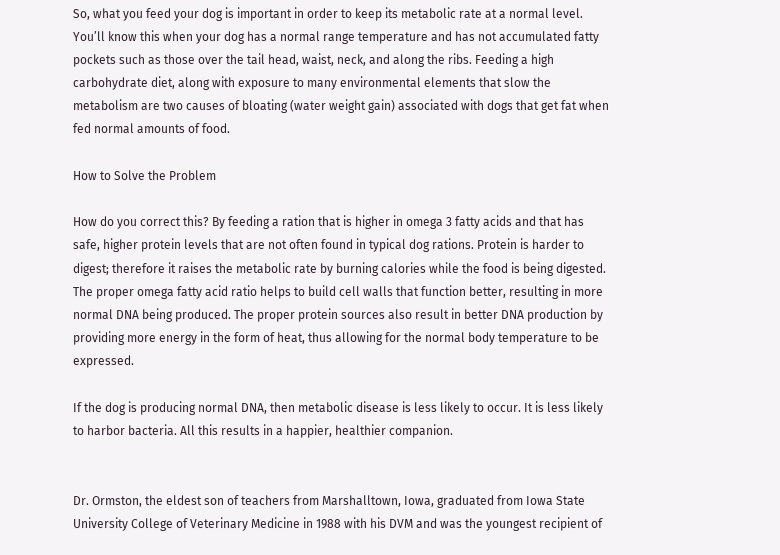So, what you feed your dog is important in order to keep its metabolic rate at a normal level. You’ll know this when your dog has a normal range temperature and has not accumulated fatty pockets such as those over the tail head, waist, neck, and along the ribs. Feeding a high carbohydrate diet, along with exposure to many environmental elements that slow the metabolism are two causes of bloating (water weight gain) associated with dogs that get fat when fed normal amounts of food.

How to Solve the Problem

How do you correct this? By feeding a ration that is higher in omega 3 fatty acids and that has safe, higher protein levels that are not often found in typical dog rations. Protein is harder to digest; therefore it raises the metabolic rate by burning calories while the food is being digested. The proper omega fatty acid ratio helps to build cell walls that function better, resulting in more normal DNA being produced. The proper protein sources also result in better DNA production by providing more energy in the form of heat, thus allowing for the normal body temperature to be expressed.

If the dog is producing normal DNA, then metabolic disease is less likely to occur. It is less likely to harbor bacteria. All this results in a happier, healthier companion.


Dr. Ormston, the eldest son of teachers from Marshalltown, Iowa, graduated from Iowa State University College of Veterinary Medicine in 1988 with his DVM and was the youngest recipient of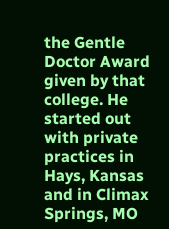the Gentle Doctor Award given by that college. He started out with private practices in Hays, Kansas and in Climax Springs, MO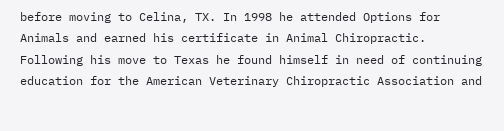before moving to Celina, TX. In 1998 he attended Options for Animals and earned his certificate in Animal Chiropractic. Following his move to Texas he found himself in need of continuing education for the American Veterinary Chiropractic Association and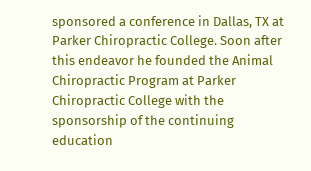sponsored a conference in Dallas, TX at Parker Chiropractic College. Soon after this endeavor he founded the Animal Chiropractic Program at Parker Chiropractic College with the sponsorship of the continuing education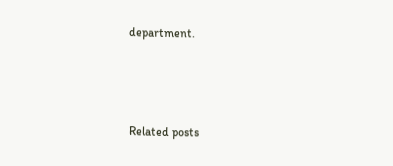department.



Related posts